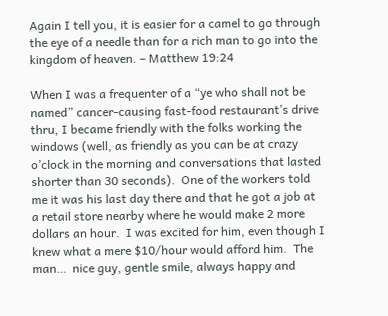Again I tell you, it is easier for a camel to go through the eye of a needle than for a rich man to go into the kingdom of heaven. – Matthew 19:24

When I was a frequenter of a “ye who shall not be named” cancer-causing fast-food restaurant’s drive thru, I became friendly with the folks working the windows (well, as friendly as you can be at crazy o’clock in the morning and conversations that lasted shorter than 30 seconds).  One of the workers told me it was his last day there and that he got a job at a retail store nearby where he would make 2 more dollars an hour.  I was excited for him, even though I knew what a mere $10/hour would afford him.  The man…  nice guy, gentle smile, always happy and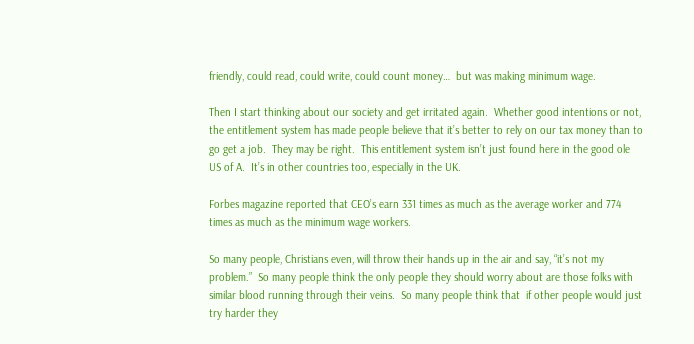friendly, could read, could write, could count money…  but was making minimum wage.

Then I start thinking about our society and get irritated again.  Whether good intentions or not, the entitlement system has made people believe that it’s better to rely on our tax money than to go get a job.  They may be right.  This entitlement system isn’t just found here in the good ole US of A.  It’s in other countries too, especially in the UK.

Forbes magazine reported that CEO’s earn 331 times as much as the average worker and 774 times as much as the minimum wage workers.

So many people, Christians even, will throw their hands up in the air and say, “it’s not my problem.”  So many people think the only people they should worry about are those folks with similar blood running through their veins.  So many people think that  if other people would just try harder they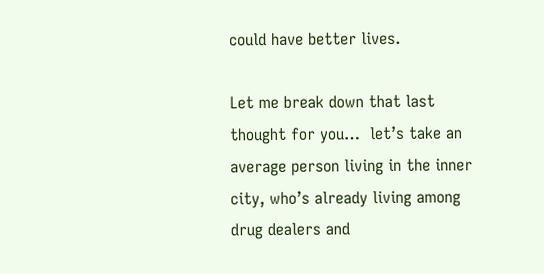could have better lives.

Let me break down that last thought for you…  let’s take an average person living in the inner city, who’s already living among drug dealers and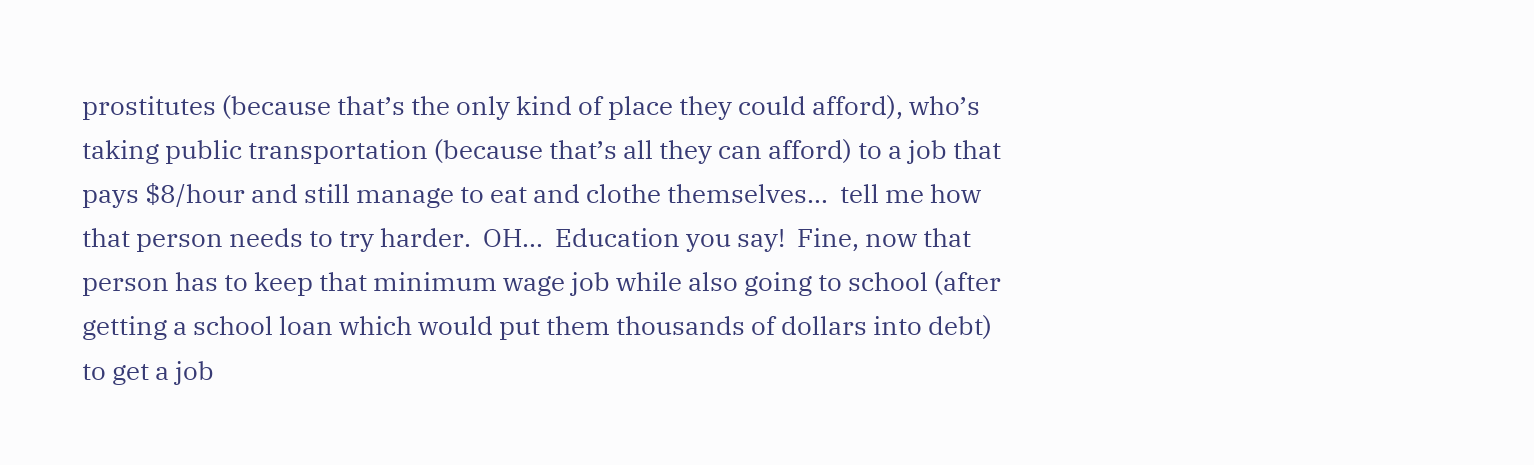prostitutes (because that’s the only kind of place they could afford), who’s taking public transportation (because that’s all they can afford) to a job that pays $8/hour and still manage to eat and clothe themselves…  tell me how that person needs to try harder.  OH…  Education you say!  Fine, now that person has to keep that minimum wage job while also going to school (after getting a school loan which would put them thousands of dollars into debt) to get a job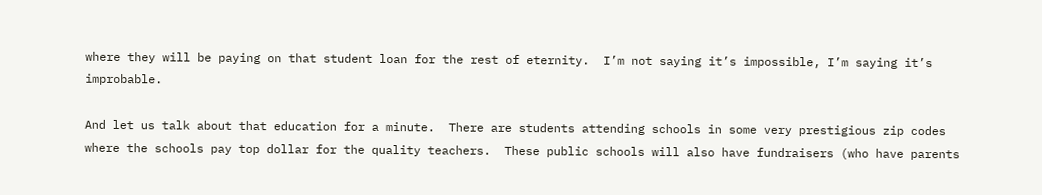where they will be paying on that student loan for the rest of eternity.  I’m not saying it’s impossible, I’m saying it’s improbable.

And let us talk about that education for a minute.  There are students attending schools in some very prestigious zip codes where the schools pay top dollar for the quality teachers.  These public schools will also have fundraisers (who have parents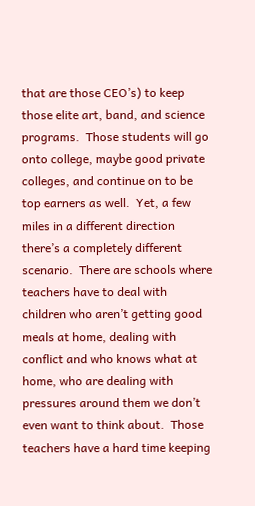that are those CEO’s) to keep those elite art, band, and science programs.  Those students will go onto college, maybe good private colleges, and continue on to be top earners as well.  Yet, a few miles in a different direction there’s a completely different scenario.  There are schools where teachers have to deal with children who aren’t getting good meals at home, dealing with conflict and who knows what at home, who are dealing with pressures around them we don’t even want to think about.  Those teachers have a hard time keeping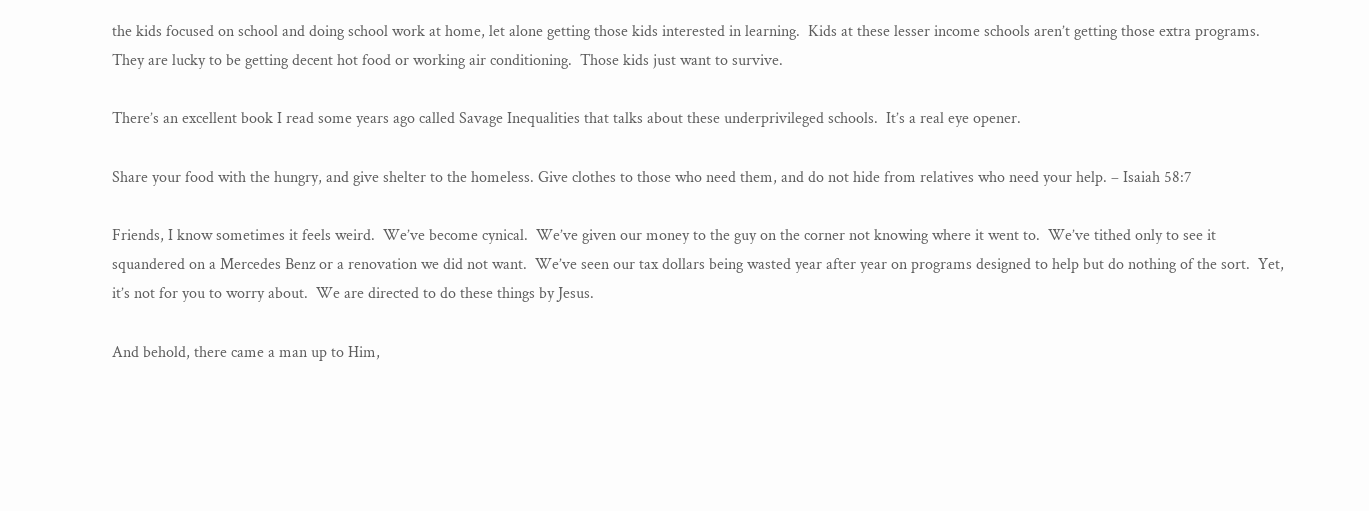the kids focused on school and doing school work at home, let alone getting those kids interested in learning.  Kids at these lesser income schools aren’t getting those extra programs.  They are lucky to be getting decent hot food or working air conditioning.  Those kids just want to survive.

There’s an excellent book I read some years ago called Savage Inequalities that talks about these underprivileged schools.  It’s a real eye opener.

Share your food with the hungry, and give shelter to the homeless. Give clothes to those who need them, and do not hide from relatives who need your help. – Isaiah 58:7

Friends, I know sometimes it feels weird.  We’ve become cynical.  We’ve given our money to the guy on the corner not knowing where it went to.  We’ve tithed only to see it squandered on a Mercedes Benz or a renovation we did not want.  We’ve seen our tax dollars being wasted year after year on programs designed to help but do nothing of the sort.  Yet, it’s not for you to worry about.  We are directed to do these things by Jesus.

And behold, there came a man up to Him,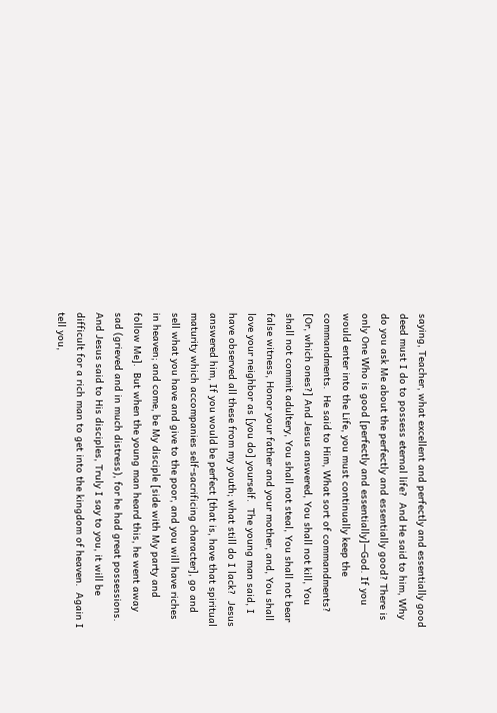saying, Teacher, what excellent and perfectly and essentially good deed must I do to possess eternal life?  And He said to him, Why do you ask Me about the perfectly and essentially good? There is only One Who is good [perfectly and essentially]—God. If you would enter into the Life, you must continually keep the commandments.  He said to Him, What sort of commandments? [Or, which ones?] And Jesus answered, You shall not kill, You shall not commit adultery, You shall not steal, You shall not bear false witness, Honor your father and your mother, and, You shall love your neighbor as [you do] yourself.  The young man said, I have observed all these from my youth; what still do I lack?  Jesus answered him, If you would be perfect [that is, have that spiritual maturity which accompanies self-sacrificing character], go and sell what you have and give to the poor, and you will have riches in heaven; and come, be My disciple [side with My party and follow Me].  But when the young man heard this, he went away sad (grieved and in much distress), for he had great possessions.  And Jesus said to His disciples, Truly I say to you, it will be difficult for a rich man to get into the kingdom of heaven.  Again I tell you,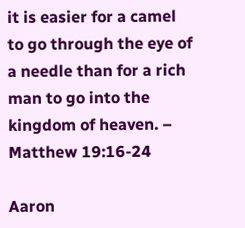it is easier for a camel to go through the eye of a needle than for a rich man to go into the kingdom of heaven. – Matthew 19:16-24

Aaron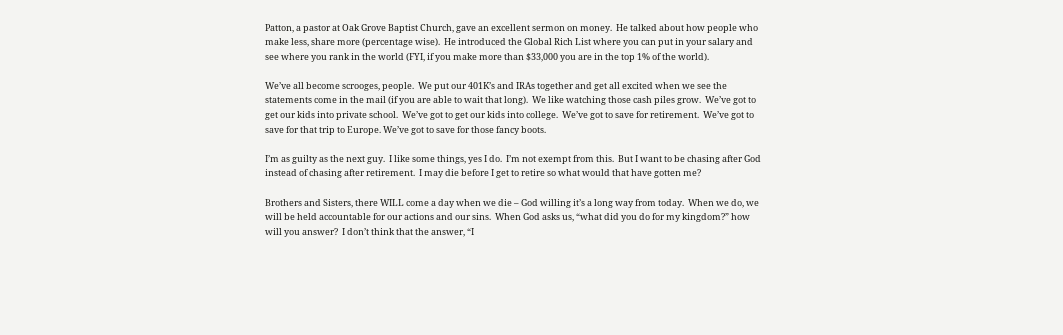Patton, a pastor at Oak Grove Baptist Church, gave an excellent sermon on money.  He talked about how people who make less, share more (percentage wise).  He introduced the Global Rich List where you can put in your salary and see where you rank in the world (FYI, if you make more than $33,000 you are in the top 1% of the world).

We’ve all become scrooges, people.  We put our 401K’s and IRAs together and get all excited when we see the statements come in the mail (if you are able to wait that long).  We like watching those cash piles grow.  We’ve got to get our kids into private school.  We’ve got to get our kids into college.  We’ve got to save for retirement.  We’ve got to save for that trip to Europe. We’ve got to save for those fancy boots.

I’m as guilty as the next guy.  I like some things, yes I do.  I’m not exempt from this.  But I want to be chasing after God instead of chasing after retirement.  I may die before I get to retire so what would that have gotten me?

Brothers and Sisters, there WILL come a day when we die – God willing it’s a long way from today.  When we do, we will be held accountable for our actions and our sins.  When God asks us, “what did you do for my kingdom?” how will you answer?  I don’t think that the answer, “I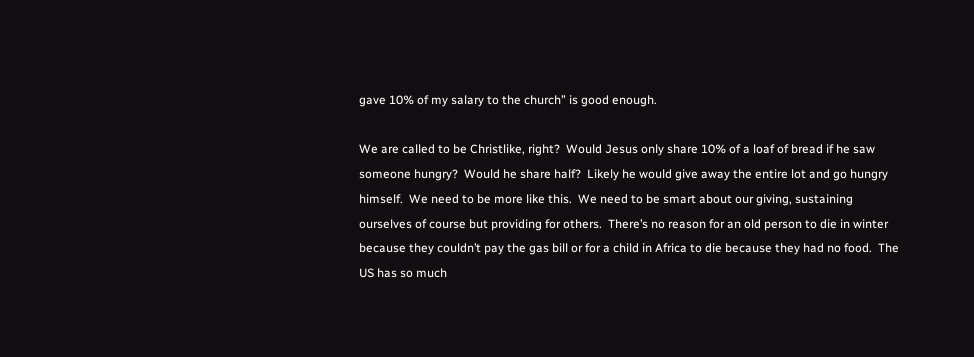gave 10% of my salary to the church” is good enough.

We are called to be Christlike, right?  Would Jesus only share 10% of a loaf of bread if he saw someone hungry?  Would he share half?  Likely he would give away the entire lot and go hungry himself.  We need to be more like this.  We need to be smart about our giving, sustaining ourselves of course but providing for others.  There’s no reason for an old person to die in winter because they couldn’t pay the gas bill or for a child in Africa to die because they had no food.  The US has so much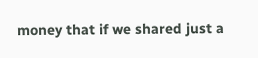money that if we shared just a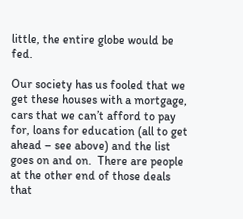little, the entire globe would be fed.

Our society has us fooled that we get these houses with a mortgage, cars that we can’t afford to pay for, loans for education (all to get ahead – see above) and the list goes on and on.  There are people at the other end of those deals that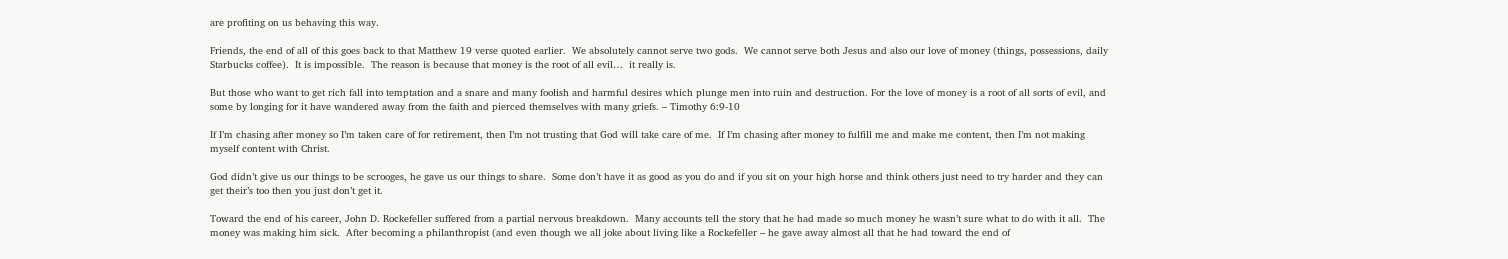are profiting on us behaving this way.

Friends, the end of all of this goes back to that Matthew 19 verse quoted earlier.  We absolutely cannot serve two gods.  We cannot serve both Jesus and also our love of money (things, possessions, daily Starbucks coffee).  It is impossible.  The reason is because that money is the root of all evil…  it really is.

But those who want to get rich fall into temptation and a snare and many foolish and harmful desires which plunge men into ruin and destruction. For the love of money is a root of all sorts of evil, and some by longing for it have wandered away from the faith and pierced themselves with many griefs. – Timothy 6:9-10

If I’m chasing after money so I’m taken care of for retirement, then I’m not trusting that God will take care of me.  If I’m chasing after money to fulfill me and make me content, then I’m not making myself content with Christ.

God didn’t give us our things to be scrooges, he gave us our things to share.  Some don’t have it as good as you do and if you sit on your high horse and think others just need to try harder and they can get their’s too then you just don’t get it.

Toward the end of his career, John D. Rockefeller suffered from a partial nervous breakdown.  Many accounts tell the story that he had made so much money he wasn’t sure what to do with it all.  The money was making him sick.  After becoming a philanthropist (and even though we all joke about living like a Rockefeller – he gave away almost all that he had toward the end of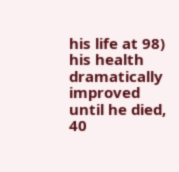his life at 98) his health dramatically improved until he died, 40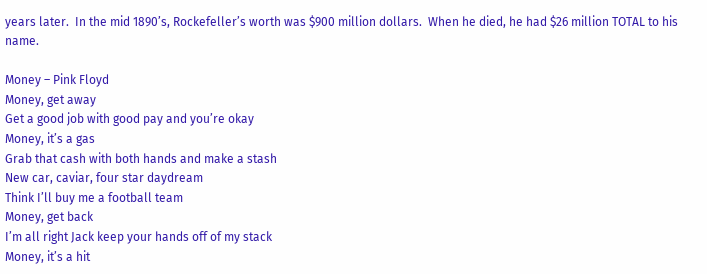years later.  In the mid 1890’s, Rockefeller’s worth was $900 million dollars.  When he died, he had $26 million TOTAL to his name.

Money – Pink Floyd
Money, get away
Get a good job with good pay and you’re okay
Money, it’s a gas
Grab that cash with both hands and make a stash
New car, caviar, four star daydream
Think I’ll buy me a football team
Money, get back
I’m all right Jack keep your hands off of my stack
Money, it’s a hit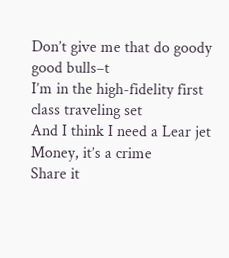Don’t give me that do goody good bulls–t
I’m in the high-fidelity first class traveling set
And I think I need a Lear jet
Money, it’s a crime
Share it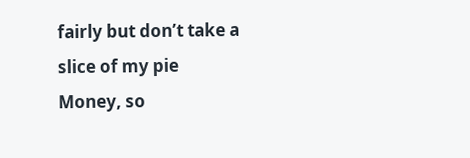fairly but don’t take a slice of my pie
Money, so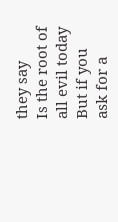they say
Is the root of all evil today
But if you ask for a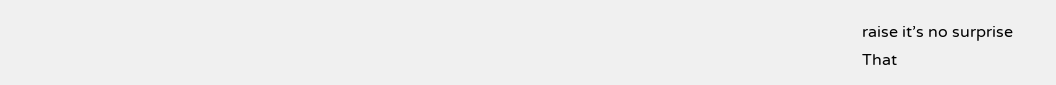raise it’s no surprise
That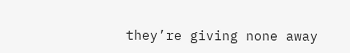they’re giving none away